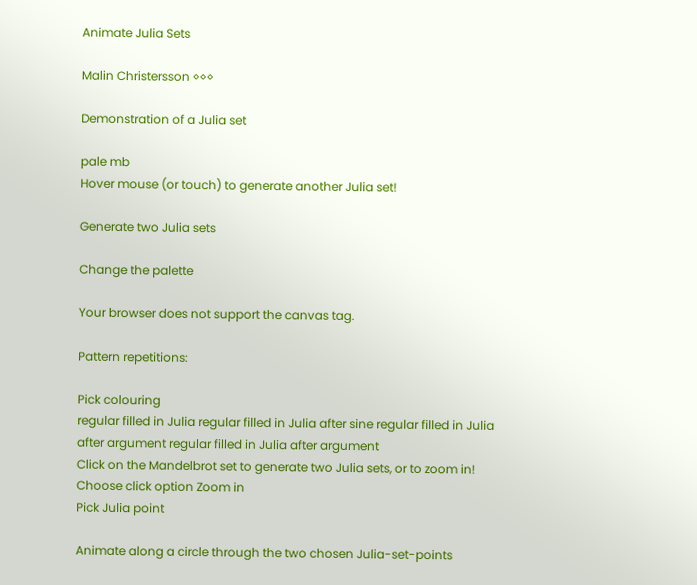Animate Julia Sets

Malin Christersson ◊◊◊

Demonstration of a Julia set

pale mb
Hover mouse (or touch) to generate another Julia set!

Generate two Julia sets

Change the palette

Your browser does not support the canvas tag.

Pattern repetitions:

Pick colouring
regular filled in Julia regular filled in Julia after sine regular filled in Julia after argument regular filled in Julia after argument
Click on the Mandelbrot set to generate two Julia sets, or to zoom in!
Choose click option Zoom in
Pick Julia point

Animate along a circle through the two chosen Julia-set-points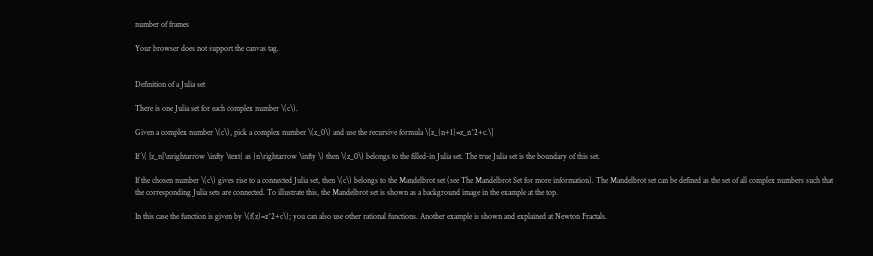number of frames

Your browser does not support the canvas tag.


Definition of a Julia set

There is one Julia set for each complex number \(c\).

Given a complex number \(c\), pick a complex number \(z_0\) and use the recursive formula \[z_{n+1}=z_n^2+c.\]

If \( |z_n|\nrightarrow \infty \text{ as }n\rightarrow \infty \) then \(z_0\) belongs to the filled-in Julia set. The true Julia set is the boundary of this set.

If the chosen number \(c\) gives rise to a connected Julia set, then \(c\) belongs to the Mandelbrot set (see The Mandelbrot Set for more information). The Mandelbrot set can be defined as the set of all complex numbers such that the corresponding Julia sets are connected. To illustrate this, the Mandelbrot set is shown as a background image in the example at the top.

In this case the function is given by \(f(z)=z^2+c\); you can also use other rational functions. Another example is shown and explained at Newton Fractals.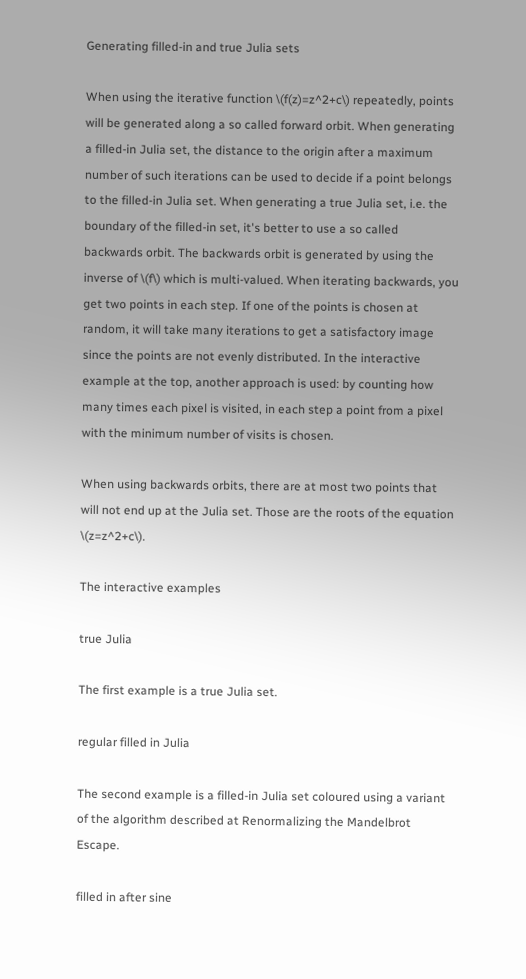Generating filled-in and true Julia sets

When using the iterative function \(f(z)=z^2+c\) repeatedly, points will be generated along a so called forward orbit. When generating a filled-in Julia set, the distance to the origin after a maximum number of such iterations can be used to decide if a point belongs to the filled-in Julia set. When generating a true Julia set, i.e. the boundary of the filled-in set, it's better to use a so called backwards orbit. The backwards orbit is generated by using the inverse of \(f\) which is multi-valued. When iterating backwards, you get two points in each step. If one of the points is chosen at random, it will take many iterations to get a satisfactory image since the points are not evenly distributed. In the interactive example at the top, another approach is used: by counting how many times each pixel is visited, in each step a point from a pixel with the minimum number of visits is chosen.

When using backwards orbits, there are at most two points that will not end up at the Julia set. Those are the roots of the equation \(z=z^2+c\).

The interactive examples

true Julia

The first example is a true Julia set.

regular filled in Julia

The second example is a filled-in Julia set coloured using a variant of the algorithm described at Renormalizing the Mandelbrot Escape.

filled in after sine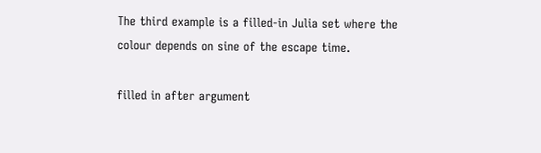The third example is a filled-in Julia set where the colour depends on sine of the escape time.

filled in after argument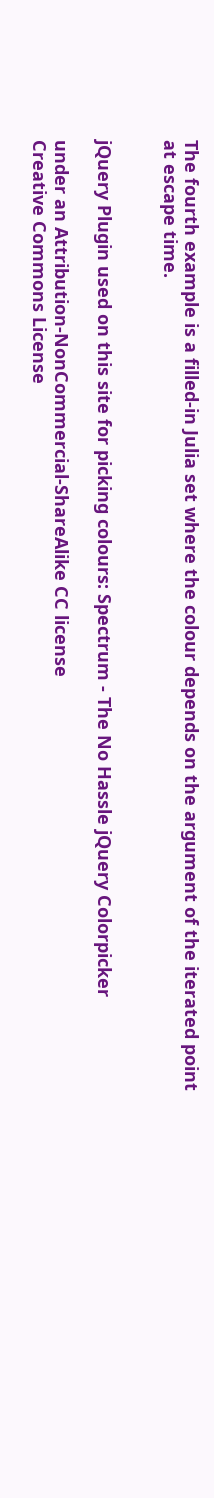The fourth example is a filled-in Julia set where the colour depends on the argument of the iterated point at escape time.


jQuery Plugin used on this site for picking colours: Spectrum - The No Hassle jQuery Colorpicker

under an Attribution-NonCommercial-ShareAlike CC license
Creative Commons License